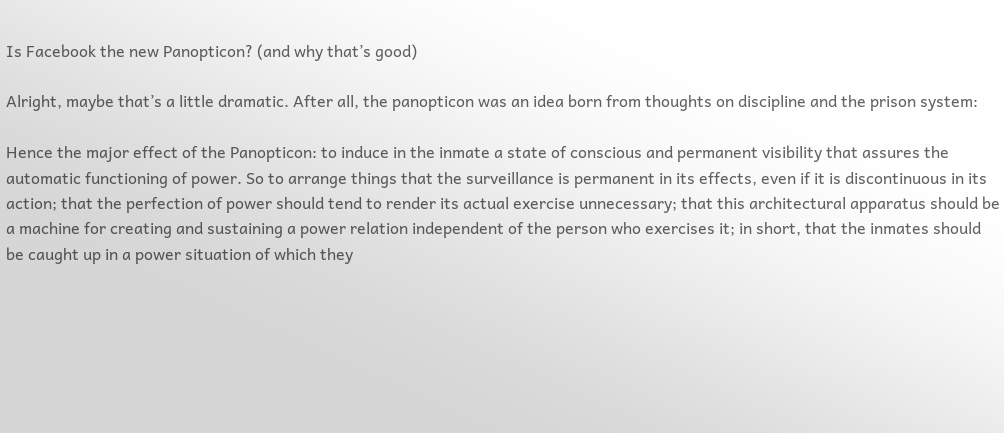Is Facebook the new Panopticon? (and why that’s good)

Alright, maybe that’s a little dramatic. After all, the panopticon was an idea born from thoughts on discipline and the prison system:

Hence the major effect of the Panopticon: to induce in the inmate a state of conscious and permanent visibility that assures the automatic functioning of power. So to arrange things that the surveillance is permanent in its effects, even if it is discontinuous in its action; that the perfection of power should tend to render its actual exercise unnecessary; that this architectural apparatus should be a machine for creating and sustaining a power relation independent of the person who exercises it; in short, that the inmates should be caught up in a power situation of which they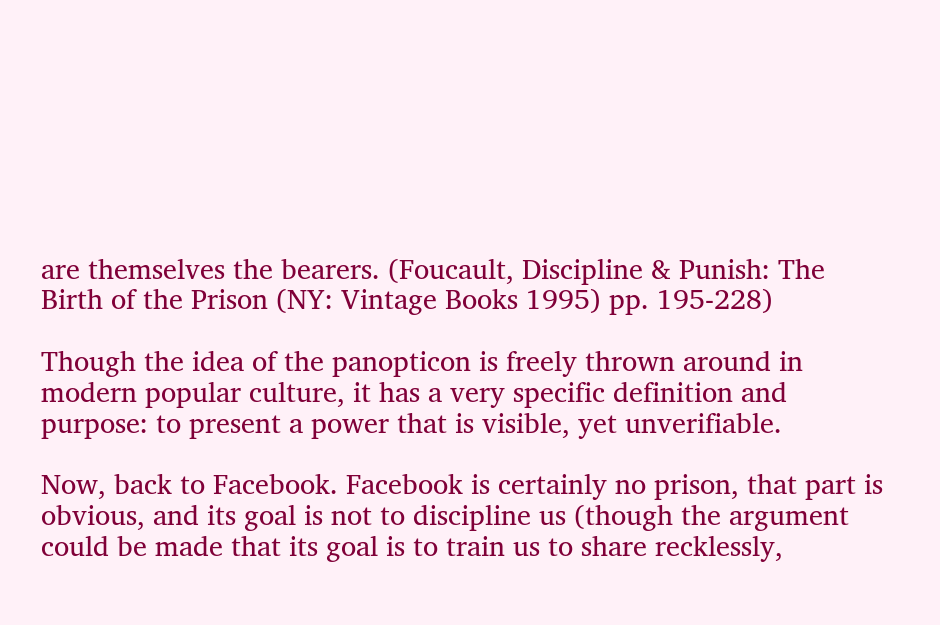are themselves the bearers. (Foucault, Discipline & Punish: The Birth of the Prison (NY: Vintage Books 1995) pp. 195-228)

Though the idea of the panopticon is freely thrown around in modern popular culture, it has a very specific definition and purpose: to present a power that is visible, yet unverifiable.

Now, back to Facebook. Facebook is certainly no prison, that part is obvious, and its goal is not to discipline us (though the argument could be made that its goal is to train us to share recklessly,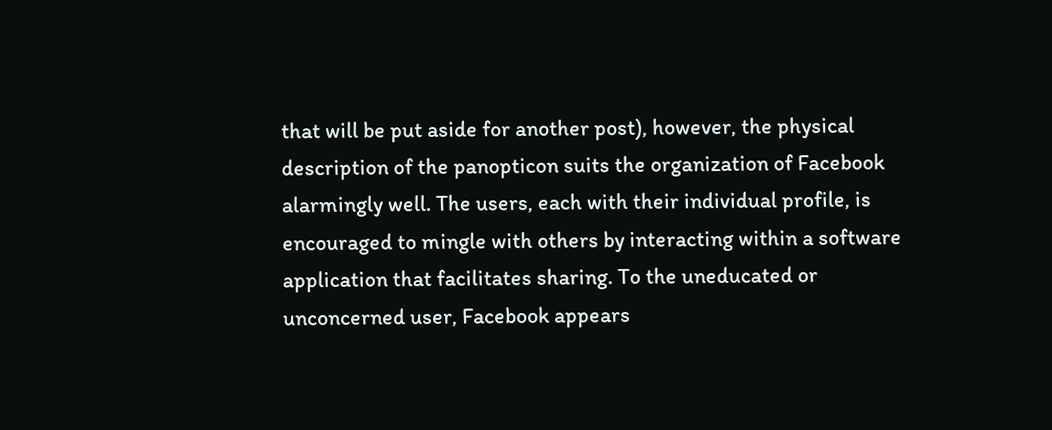that will be put aside for another post), however, the physical description of the panopticon suits the organization of Facebook alarmingly well. The users, each with their individual profile, is encouraged to mingle with others by interacting within a software application that facilitates sharing. To the uneducated or unconcerned user, Facebook appears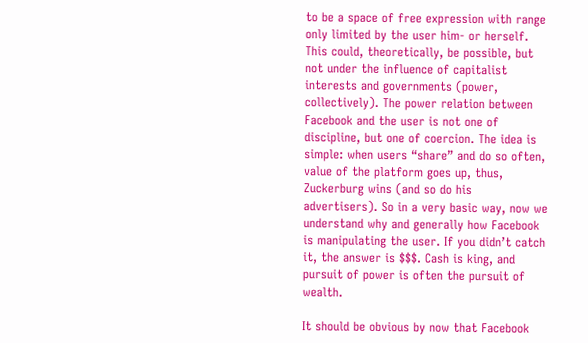to be a space of free expression with range only limited by the user him- or herself. This could, theoretically, be possible, but not under the influence of capitalist interests and governments (power, collectively). The power relation between Facebook and the user is not one of discipline, but one of coercion. The idea is simple: when users “share” and do so often, value of the platform goes up, thus, Zuckerburg wins (and so do his advertisers). So in a very basic way, now we understand why and generally how Facebook is manipulating the user. If you didn’t catch it, the answer is $$$. Cash is king, and pursuit of power is often the pursuit of wealth.

It should be obvious by now that Facebook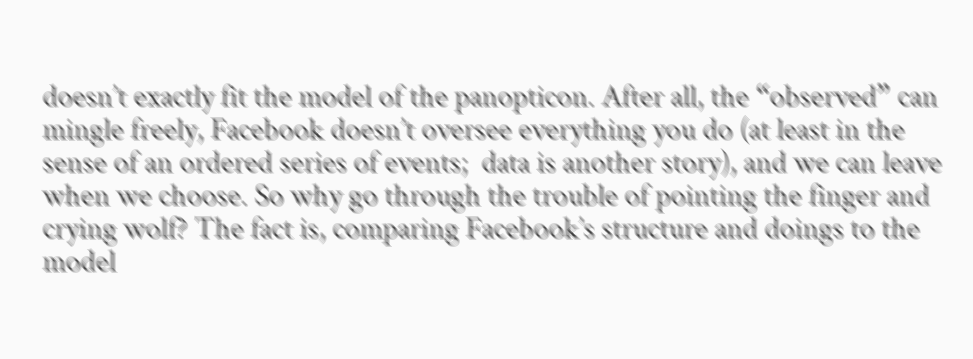doesn’t exactly fit the model of the panopticon. After all, the “observed” can mingle freely, Facebook doesn’t oversee everything you do (at least in the sense of an ordered series of events;  data is another story), and we can leave when we choose. So why go through the trouble of pointing the finger and crying wolf? The fact is, comparing Facebook’s structure and doings to the model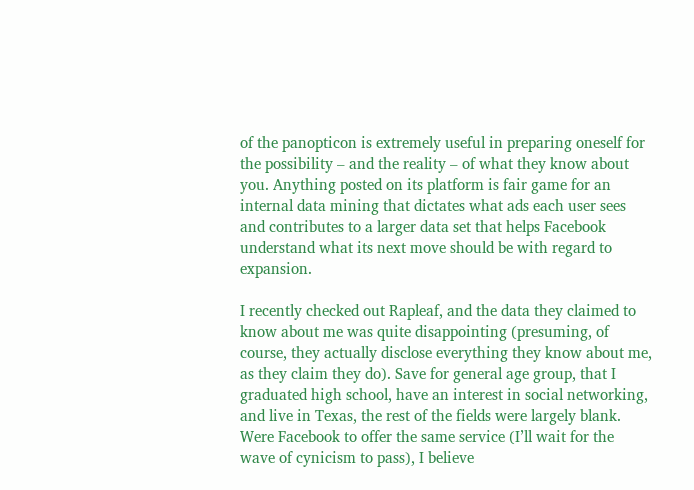of the panopticon is extremely useful in preparing oneself for the possibility – and the reality – of what they know about you. Anything posted on its platform is fair game for an internal data mining that dictates what ads each user sees and contributes to a larger data set that helps Facebook understand what its next move should be with regard to expansion.

I recently checked out Rapleaf, and the data they claimed to know about me was quite disappointing (presuming, of course, they actually disclose everything they know about me, as they claim they do). Save for general age group, that I graduated high school, have an interest in social networking, and live in Texas, the rest of the fields were largely blank. Were Facebook to offer the same service (I’ll wait for the wave of cynicism to pass), I believe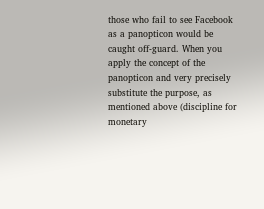those who fail to see Facebook as a panopticon would be caught off-guard. When you apply the concept of the panopticon and very precisely substitute the purpose, as mentioned above (discipline for monetary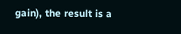gain), the result is a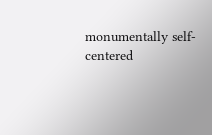monumentally self-centered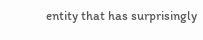entity that has surprisingly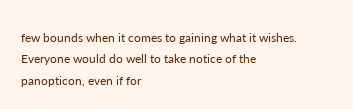few bounds when it comes to gaining what it wishes. Everyone would do well to take notice of the panopticon, even if for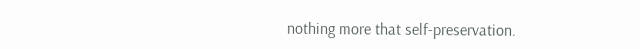nothing more that self-preservation.